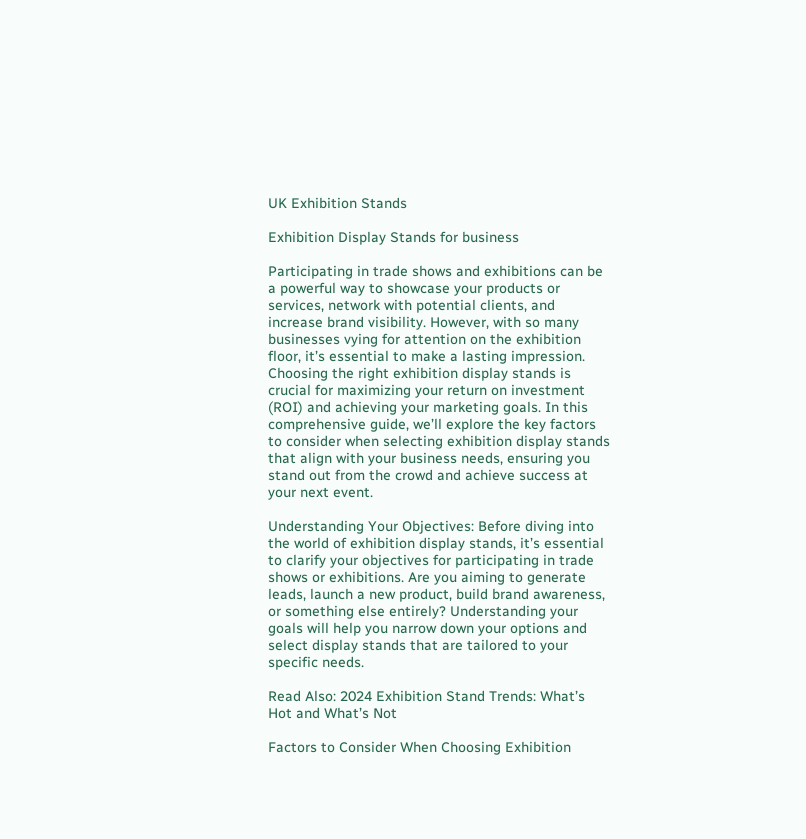UK Exhibition Stands

Exhibition Display Stands for business

Participating in trade shows and exhibitions can be a powerful way to showcase your products or services, network with potential clients, and increase brand visibility. However, with so many businesses vying for attention on the exhibition floor, it’s essential to make a lasting impression. Choosing the right exhibition display stands is crucial for maximizing your return on investment (ROI) and achieving your marketing goals. In this comprehensive guide, we’ll explore the key factors to consider when selecting exhibition display stands that align with your business needs, ensuring you stand out from the crowd and achieve success at your next event.

Understanding Your Objectives: Before diving into the world of exhibition display stands, it’s essential to clarify your objectives for participating in trade shows or exhibitions. Are you aiming to generate leads, launch a new product, build brand awareness, or something else entirely? Understanding your goals will help you narrow down your options and select display stands that are tailored to your specific needs.

Read Also: 2024 Exhibition Stand Trends: What’s Hot and What’s Not

Factors to Consider When Choosing Exhibition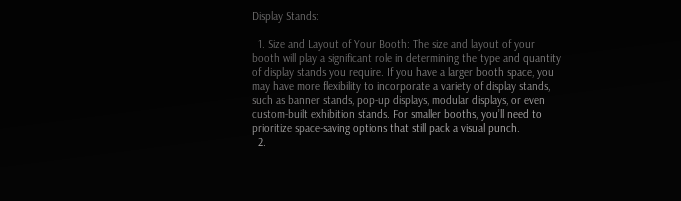Display Stands:

  1. Size and Layout of Your Booth: The size and layout of your booth will play a significant role in determining the type and quantity of display stands you require. If you have a larger booth space, you may have more flexibility to incorporate a variety of display stands, such as banner stands, pop-up displays, modular displays, or even custom-built exhibition stands. For smaller booths, you’ll need to prioritize space-saving options that still pack a visual punch.
  2.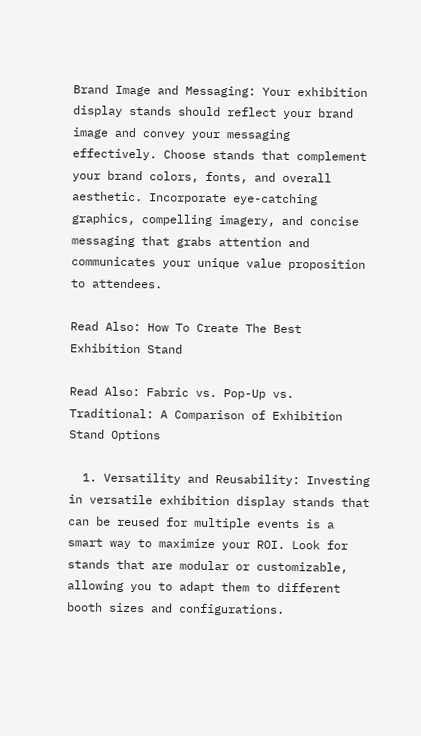Brand Image and Messaging: Your exhibition display stands should reflect your brand image and convey your messaging effectively. Choose stands that complement your brand colors, fonts, and overall aesthetic. Incorporate eye-catching graphics, compelling imagery, and concise messaging that grabs attention and communicates your unique value proposition to attendees.

Read Also: How To Create The Best Exhibition Stand

Read Also: Fabric vs. Pop-Up vs. Traditional: A Comparison of Exhibition Stand Options

  1. Versatility and Reusability: Investing in versatile exhibition display stands that can be reused for multiple events is a smart way to maximize your ROI. Look for stands that are modular or customizable, allowing you to adapt them to different booth sizes and configurations.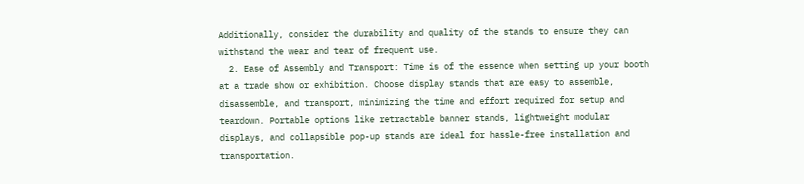Additionally, consider the durability and quality of the stands to ensure they can withstand the wear and tear of frequent use.
  2. Ease of Assembly and Transport: Time is of the essence when setting up your booth at a trade show or exhibition. Choose display stands that are easy to assemble, disassemble, and transport, minimizing the time and effort required for setup and teardown. Portable options like retractable banner stands, lightweight modular displays, and collapsible pop-up stands are ideal for hassle-free installation and transportation.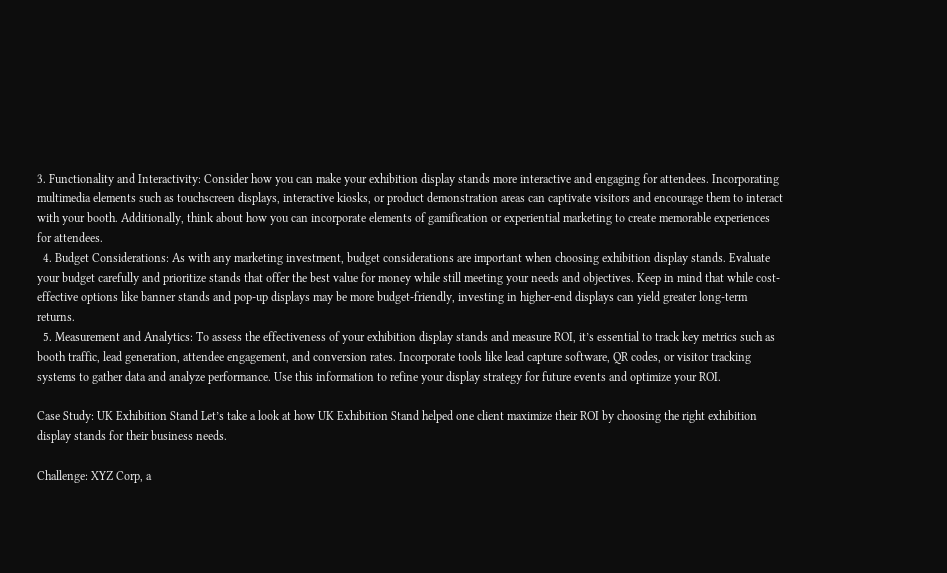3. Functionality and Interactivity: Consider how you can make your exhibition display stands more interactive and engaging for attendees. Incorporating multimedia elements such as touchscreen displays, interactive kiosks, or product demonstration areas can captivate visitors and encourage them to interact with your booth. Additionally, think about how you can incorporate elements of gamification or experiential marketing to create memorable experiences for attendees.
  4. Budget Considerations: As with any marketing investment, budget considerations are important when choosing exhibition display stands. Evaluate your budget carefully and prioritize stands that offer the best value for money while still meeting your needs and objectives. Keep in mind that while cost-effective options like banner stands and pop-up displays may be more budget-friendly, investing in higher-end displays can yield greater long-term returns.
  5. Measurement and Analytics: To assess the effectiveness of your exhibition display stands and measure ROI, it’s essential to track key metrics such as booth traffic, lead generation, attendee engagement, and conversion rates. Incorporate tools like lead capture software, QR codes, or visitor tracking systems to gather data and analyze performance. Use this information to refine your display strategy for future events and optimize your ROI.

Case Study: UK Exhibition Stand Let’s take a look at how UK Exhibition Stand helped one client maximize their ROI by choosing the right exhibition display stands for their business needs.

Challenge: XYZ Corp, a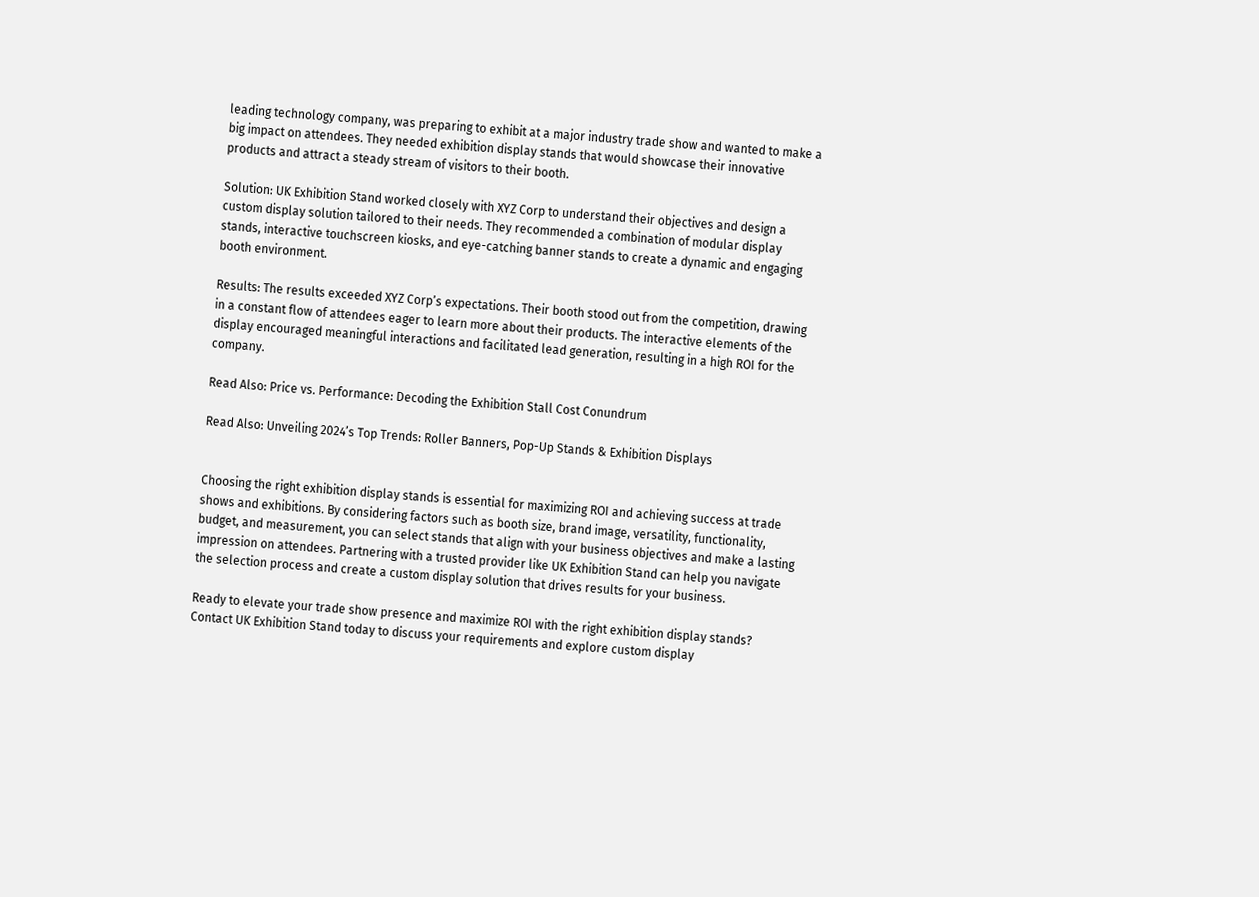leading technology company, was preparing to exhibit at a major industry trade show and wanted to make a big impact on attendees. They needed exhibition display stands that would showcase their innovative products and attract a steady stream of visitors to their booth.

Solution: UK Exhibition Stand worked closely with XYZ Corp to understand their objectives and design a custom display solution tailored to their needs. They recommended a combination of modular display stands, interactive touchscreen kiosks, and eye-catching banner stands to create a dynamic and engaging booth environment.

Results: The results exceeded XYZ Corp’s expectations. Their booth stood out from the competition, drawing in a constant flow of attendees eager to learn more about their products. The interactive elements of the display encouraged meaningful interactions and facilitated lead generation, resulting in a high ROI for the company.

Read Also: Price vs. Performance: Decoding the Exhibition Stall Cost Conundrum

Read Also: Unveiling 2024’s Top Trends: Roller Banners, Pop-Up Stands & Exhibition Displays


Choosing the right exhibition display stands is essential for maximizing ROI and achieving success at trade shows and exhibitions. By considering factors such as booth size, brand image, versatility, functionality, budget, and measurement, you can select stands that align with your business objectives and make a lasting impression on attendees. Partnering with a trusted provider like UK Exhibition Stand can help you navigate the selection process and create a custom display solution that drives results for your business.

Ready to elevate your trade show presence and maximize ROI with the right exhibition display stands? Contact UK Exhibition Stand today to discuss your requirements and explore custom display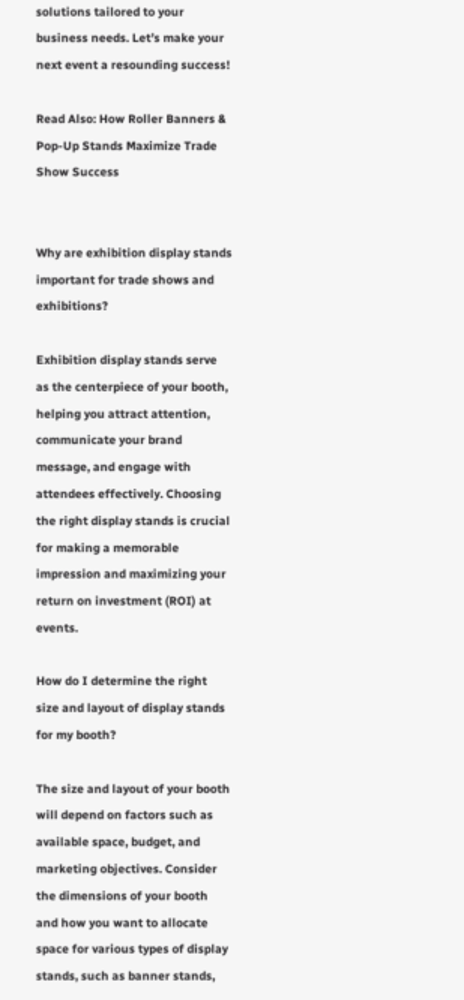solutions tailored to your business needs. Let’s make your next event a resounding success!

Read Also: How Roller Banners & Pop-Up Stands Maximize Trade Show Success


Why are exhibition display stands important for trade shows and exhibitions?

Exhibition display stands serve as the centerpiece of your booth, helping you attract attention, communicate your brand message, and engage with attendees effectively. Choosing the right display stands is crucial for making a memorable impression and maximizing your return on investment (ROI) at events.

How do I determine the right size and layout of display stands for my booth?

The size and layout of your booth will depend on factors such as available space, budget, and marketing objectives. Consider the dimensions of your booth and how you want to allocate space for various types of display stands, such as banner stands,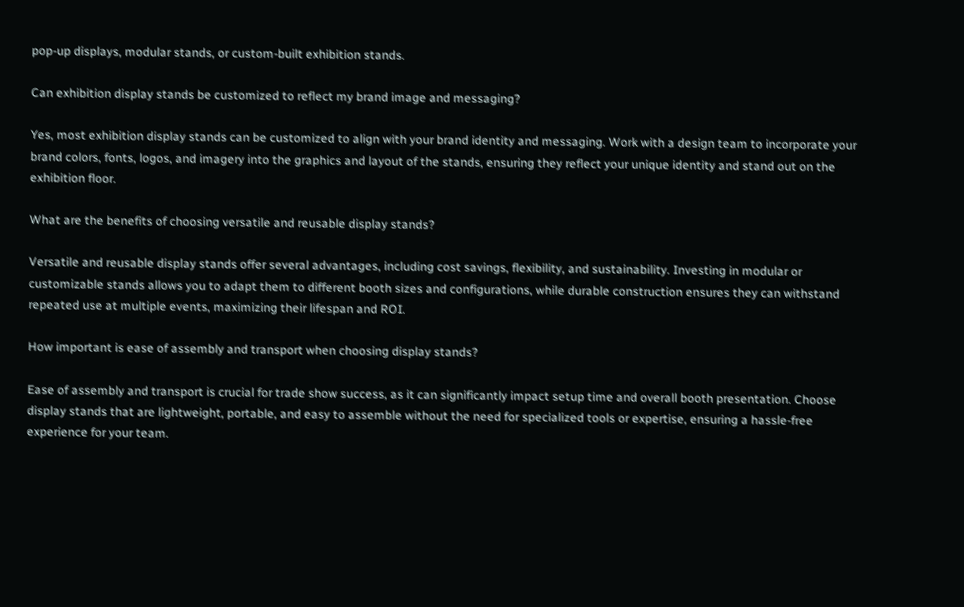pop-up displays, modular stands, or custom-built exhibition stands.

Can exhibition display stands be customized to reflect my brand image and messaging?

Yes, most exhibition display stands can be customized to align with your brand identity and messaging. Work with a design team to incorporate your brand colors, fonts, logos, and imagery into the graphics and layout of the stands, ensuring they reflect your unique identity and stand out on the exhibition floor.

What are the benefits of choosing versatile and reusable display stands?

Versatile and reusable display stands offer several advantages, including cost savings, flexibility, and sustainability. Investing in modular or customizable stands allows you to adapt them to different booth sizes and configurations, while durable construction ensures they can withstand repeated use at multiple events, maximizing their lifespan and ROI.

How important is ease of assembly and transport when choosing display stands?

Ease of assembly and transport is crucial for trade show success, as it can significantly impact setup time and overall booth presentation. Choose display stands that are lightweight, portable, and easy to assemble without the need for specialized tools or expertise, ensuring a hassle-free experience for your team.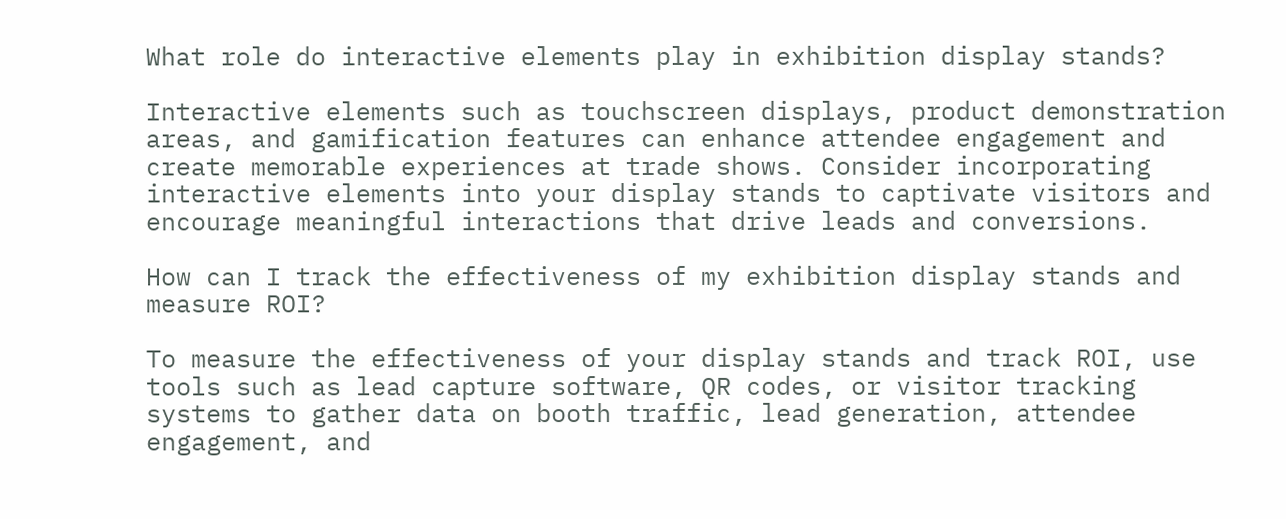What role do interactive elements play in exhibition display stands?

Interactive elements such as touchscreen displays, product demonstration areas, and gamification features can enhance attendee engagement and create memorable experiences at trade shows. Consider incorporating interactive elements into your display stands to captivate visitors and encourage meaningful interactions that drive leads and conversions.

How can I track the effectiveness of my exhibition display stands and measure ROI?

To measure the effectiveness of your display stands and track ROI, use tools such as lead capture software, QR codes, or visitor tracking systems to gather data on booth traffic, lead generation, attendee engagement, and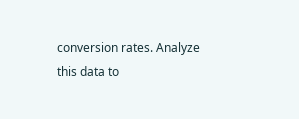conversion rates. Analyze this data to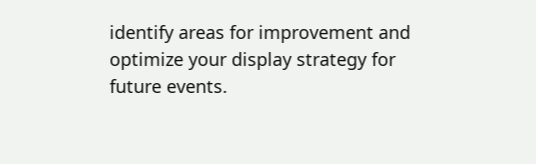identify areas for improvement and optimize your display strategy for future events.